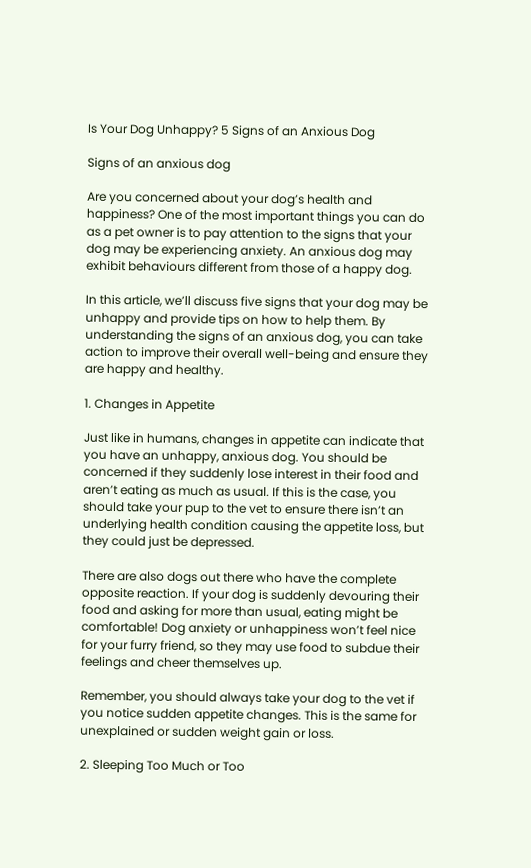Is Your Dog Unhappy? 5 Signs of an Anxious Dog

Signs of an anxious dog

Are you concerned about your dog’s health and happiness? One of the most important things you can do as a pet owner is to pay attention to the signs that your dog may be experiencing anxiety. An anxious dog may exhibit behaviours different from those of a happy dog.

In this article, we’ll discuss five signs that your dog may be unhappy and provide tips on how to help them. By understanding the signs of an anxious dog, you can take action to improve their overall well-being and ensure they are happy and healthy.

1. Changes in Appetite

Just like in humans, changes in appetite can indicate that you have an unhappy, anxious dog. You should be concerned if they suddenly lose interest in their food and aren’t eating as much as usual. If this is the case, you should take your pup to the vet to ensure there isn’t an underlying health condition causing the appetite loss, but they could just be depressed.

There are also dogs out there who have the complete opposite reaction. If your dog is suddenly devouring their food and asking for more than usual, eating might be comfortable! Dog anxiety or unhappiness won’t feel nice for your furry friend, so they may use food to subdue their feelings and cheer themselves up.

Remember, you should always take your dog to the vet if you notice sudden appetite changes. This is the same for unexplained or sudden weight gain or loss.

2. Sleeping Too Much or Too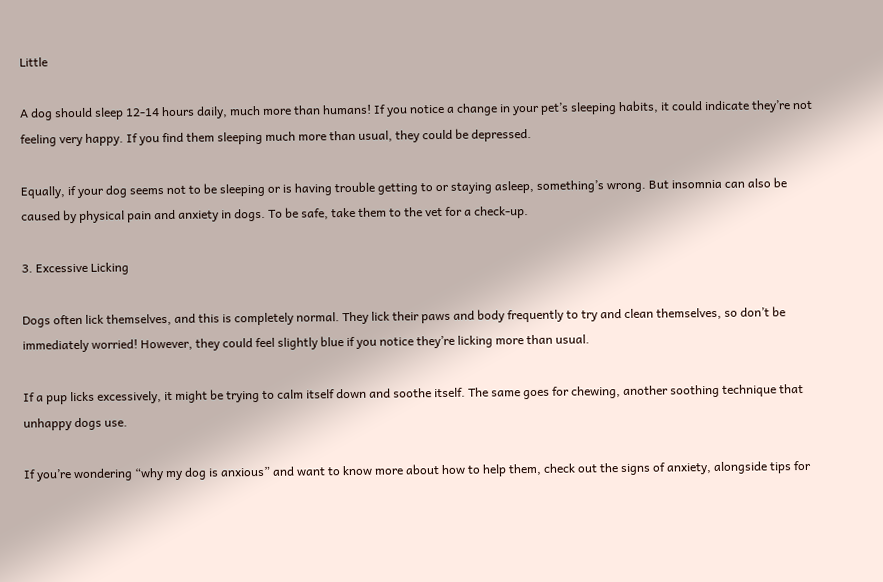Little

A dog should sleep 12-14 hours daily, much more than humans! If you notice a change in your pet’s sleeping habits, it could indicate they’re not feeling very happy. If you find them sleeping much more than usual, they could be depressed.

Equally, if your dog seems not to be sleeping or is having trouble getting to or staying asleep, something’s wrong. But insomnia can also be caused by physical pain and anxiety in dogs. To be safe, take them to the vet for a check-up.

3. Excessive Licking

Dogs often lick themselves, and this is completely normal. They lick their paws and body frequently to try and clean themselves, so don’t be immediately worried! However, they could feel slightly blue if you notice they’re licking more than usual.

If a pup licks excessively, it might be trying to calm itself down and soothe itself. The same goes for chewing, another soothing technique that unhappy dogs use.

If you’re wondering “why my dog is anxious” and want to know more about how to help them, check out the signs of anxiety, alongside tips for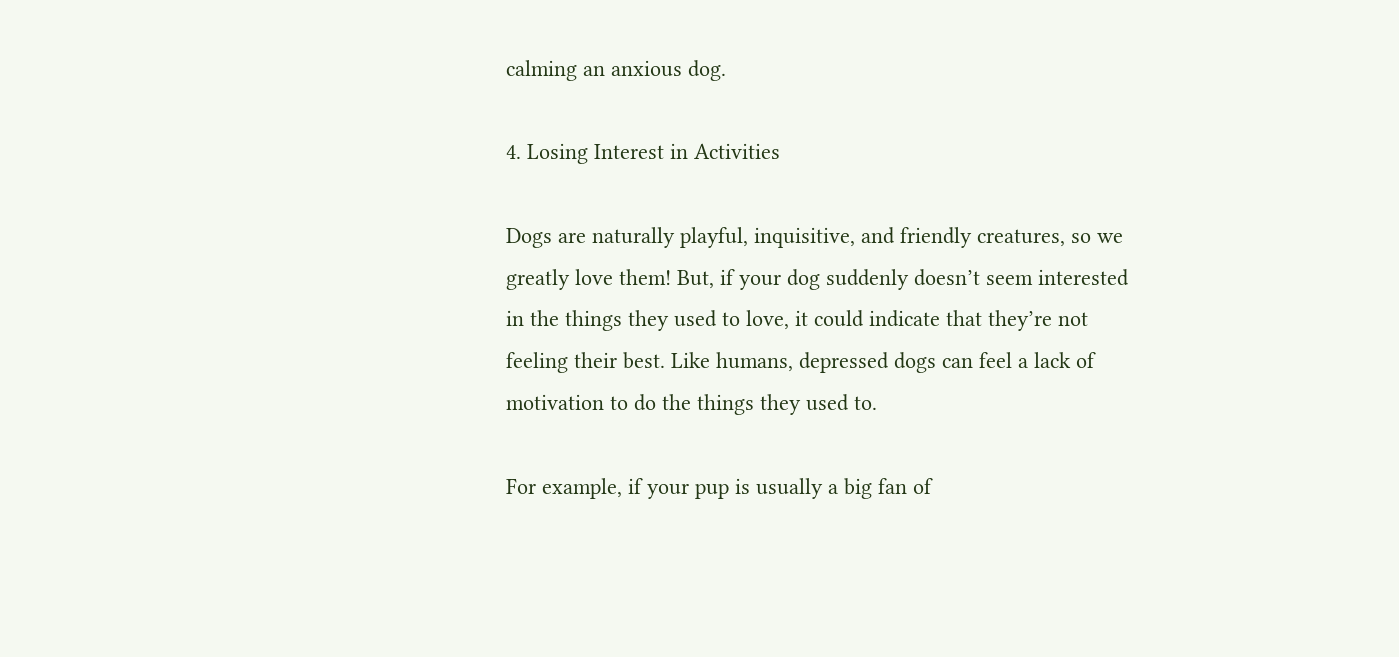calming an anxious dog.

4. Losing Interest in Activities

Dogs are naturally playful, inquisitive, and friendly creatures, so we greatly love them! But, if your dog suddenly doesn’t seem interested in the things they used to love, it could indicate that they’re not feeling their best. Like humans, depressed dogs can feel a lack of motivation to do the things they used to.

For example, if your pup is usually a big fan of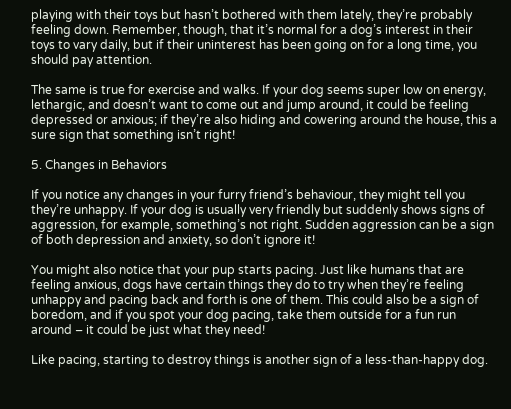playing with their toys but hasn’t bothered with them lately, they’re probably feeling down. Remember, though, that it’s normal for a dog’s interest in their toys to vary daily, but if their uninterest has been going on for a long time, you should pay attention.

The same is true for exercise and walks. If your dog seems super low on energy, lethargic, and doesn’t want to come out and jump around, it could be feeling depressed or anxious; if they’re also hiding and cowering around the house, this a sure sign that something isn’t right!

5. Changes in Behaviors

If you notice any changes in your furry friend’s behaviour, they might tell you they’re unhappy. If your dog is usually very friendly but suddenly shows signs of aggression, for example, something’s not right. Sudden aggression can be a sign of both depression and anxiety, so don’t ignore it!

You might also notice that your pup starts pacing. Just like humans that are feeling anxious, dogs have certain things they do to try when they’re feeling unhappy and pacing back and forth is one of them. This could also be a sign of boredom, and if you spot your dog pacing, take them outside for a fun run around – it could be just what they need!

Like pacing, starting to destroy things is another sign of a less-than-happy dog.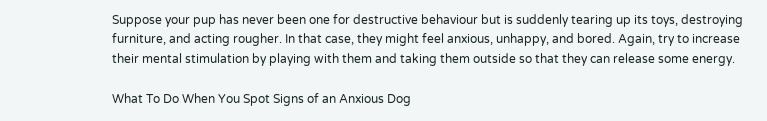Suppose your pup has never been one for destructive behaviour but is suddenly tearing up its toys, destroying furniture, and acting rougher. In that case, they might feel anxious, unhappy, and bored. Again, try to increase their mental stimulation by playing with them and taking them outside so that they can release some energy.

What To Do When You Spot Signs of an Anxious Dog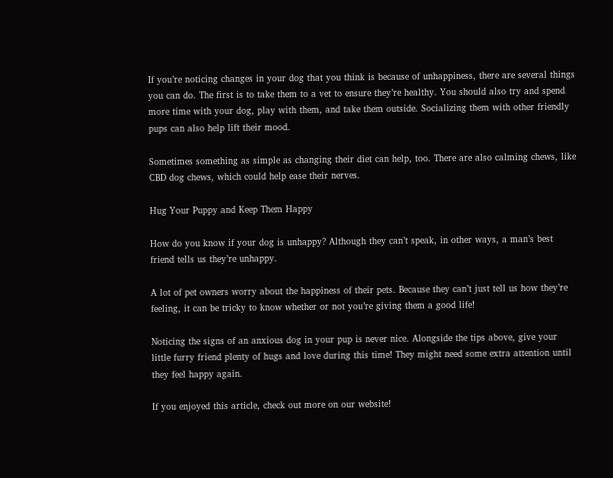If you’re noticing changes in your dog that you think is because of unhappiness, there are several things you can do. The first is to take them to a vet to ensure they’re healthy. You should also try and spend more time with your dog, play with them, and take them outside. Socializing them with other friendly pups can also help lift their mood.

Sometimes something as simple as changing their diet can help, too. There are also calming chews, like CBD dog chews, which could help ease their nerves.

Hug Your Puppy and Keep Them Happy

How do you know if your dog is unhappy? Although they can’t speak, in other ways, a man’s best friend tells us they’re unhappy.

A lot of pet owners worry about the happiness of their pets. Because they can’t just tell us how they’re feeling, it can be tricky to know whether or not you’re giving them a good life!

Noticing the signs of an anxious dog in your pup is never nice. Alongside the tips above, give your little furry friend plenty of hugs and love during this time! They might need some extra attention until they feel happy again.

If you enjoyed this article, check out more on our website!